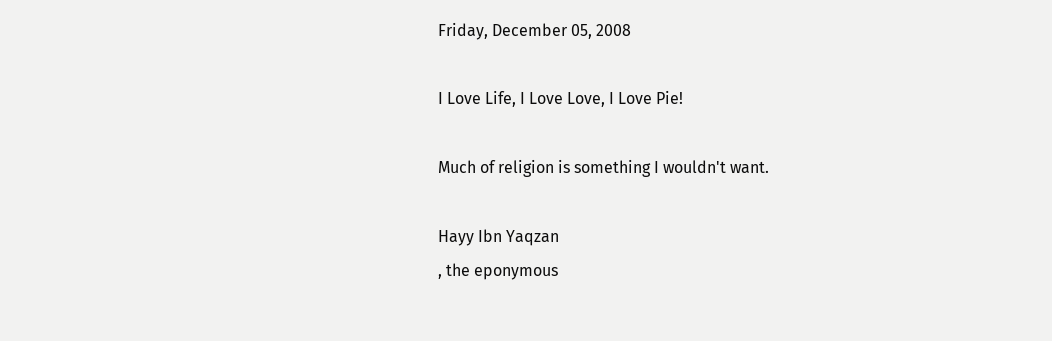Friday, December 05, 2008

I Love Life, I Love Love, I Love Pie!

Much of religion is something I wouldn't want.

Hayy Ibn Yaqzan
, the eponymous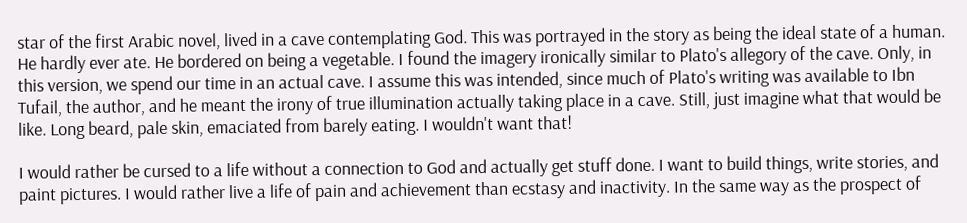star of the first Arabic novel, lived in a cave contemplating God. This was portrayed in the story as being the ideal state of a human. He hardly ever ate. He bordered on being a vegetable. I found the imagery ironically similar to Plato's allegory of the cave. Only, in this version, we spend our time in an actual cave. I assume this was intended, since much of Plato's writing was available to Ibn Tufail, the author, and he meant the irony of true illumination actually taking place in a cave. Still, just imagine what that would be like. Long beard, pale skin, emaciated from barely eating. I wouldn't want that!

I would rather be cursed to a life without a connection to God and actually get stuff done. I want to build things, write stories, and paint pictures. I would rather live a life of pain and achievement than ecstasy and inactivity. In the same way as the prospect of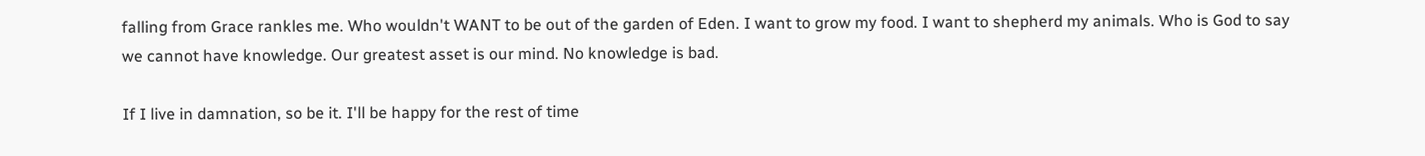falling from Grace rankles me. Who wouldn't WANT to be out of the garden of Eden. I want to grow my food. I want to shepherd my animals. Who is God to say we cannot have knowledge. Our greatest asset is our mind. No knowledge is bad.

If I live in damnation, so be it. I'll be happy for the rest of time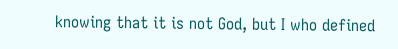knowing that it is not God, but I who defined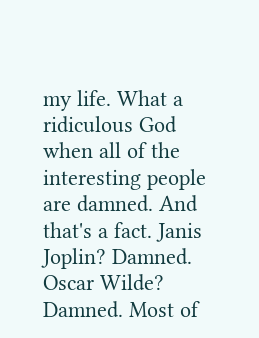my life. What a ridiculous God when all of the interesting people are damned. And that's a fact. Janis Joplin? Damned. Oscar Wilde? Damned. Most of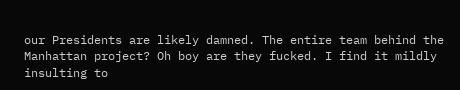our Presidents are likely damned. The entire team behind the Manhattan project? Oh boy are they fucked. I find it mildly insulting to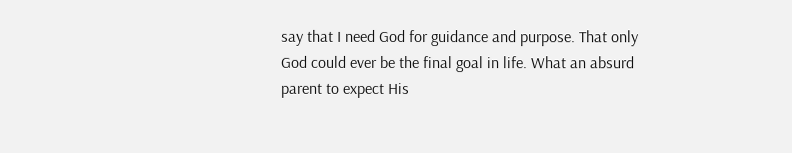say that I need God for guidance and purpose. That only God could ever be the final goal in life. What an absurd parent to expect His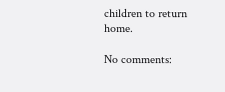children to return home.

No comments: